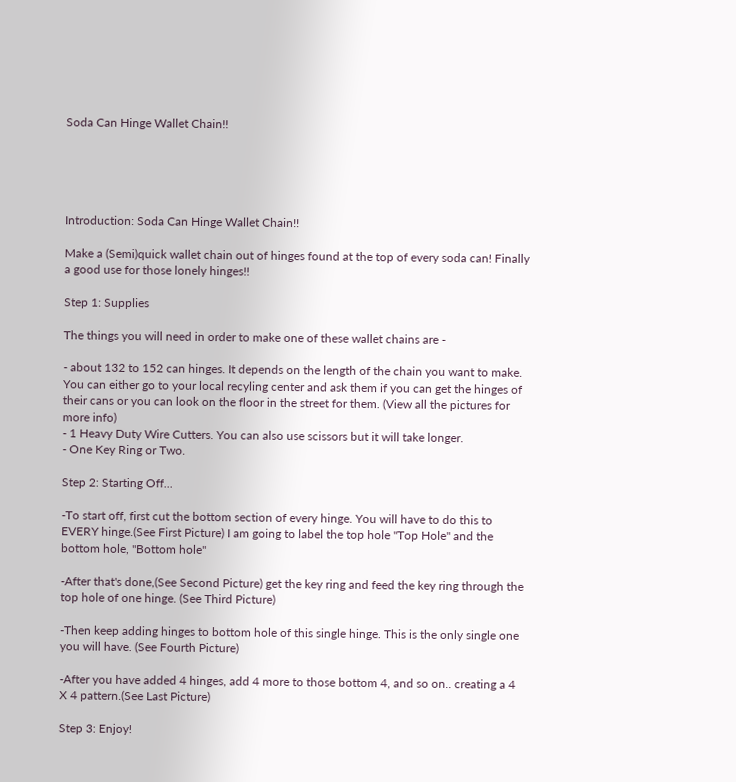Soda Can Hinge Wallet Chain!!





Introduction: Soda Can Hinge Wallet Chain!!

Make a (Semi)quick wallet chain out of hinges found at the top of every soda can! Finally a good use for those lonely hinges!!

Step 1: Supplies

The things you will need in order to make one of these wallet chains are -

- about 132 to 152 can hinges. It depends on the length of the chain you want to make. You can either go to your local recyling center and ask them if you can get the hinges of their cans or you can look on the floor in the street for them. (View all the pictures for more info)
- 1 Heavy Duty Wire Cutters. You can also use scissors but it will take longer.
- One Key Ring or Two.

Step 2: Starting Off...

-To start off, first cut the bottom section of every hinge. You will have to do this to EVERY hinge.(See First Picture) I am going to label the top hole "Top Hole" and the bottom hole, "Bottom hole"

-After that's done,(See Second Picture) get the key ring and feed the key ring through the top hole of one hinge. (See Third Picture)

-Then keep adding hinges to bottom hole of this single hinge. This is the only single one you will have. (See Fourth Picture)

-After you have added 4 hinges, add 4 more to those bottom 4, and so on.. creating a 4 X 4 pattern.(See Last Picture)

Step 3: Enjoy!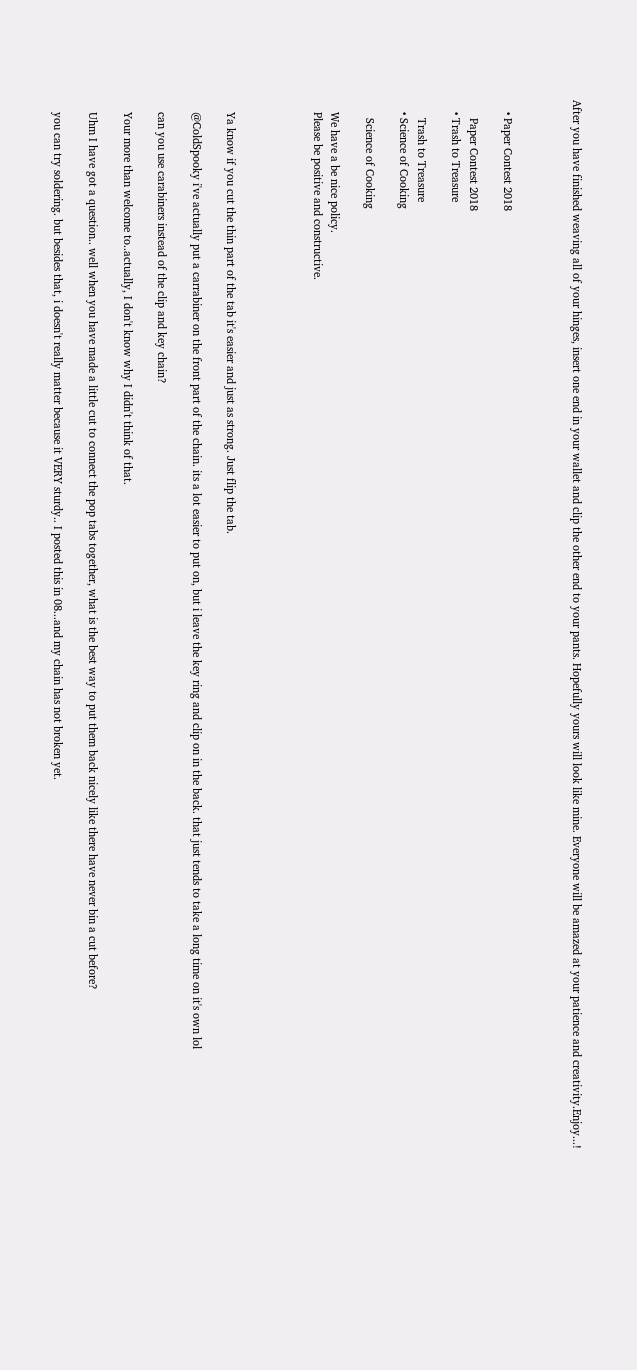After you have finished weaving all of your hinges, insert one end in your wallet and clip the other end to your pants. Hopefully yours will look like mine. Everyone will be amazed at your patience and creativity.Enjoy...!



    • Paper Contest 2018

      Paper Contest 2018
    • Trash to Treasure

      Trash to Treasure
    • Science of Cooking

      Science of Cooking

    We have a be nice policy.
    Please be positive and constructive.




    Ya know if you cut the thin part of the tab it's easier and just as strong. Just flip the tab.

    @ColdSpooky i've actually put a carrabiner on the front part of the chain. its a lot easier to put on, but i leave the key ring and clip on in the back. that just tends to take a long time on it's own lol

    can you use carabiners instead of the clip and key chain?

    Your more than welcome to..actually, I don't know why I didn't think of that.

    Uhm I have got a question.. well when you have made a little cut to connect the pop tabs together, what is the best way to put them back nicely like there have never bin a cut before?

    you can try soldering. but besides that, i doesn't really matter because it VERY sturdy.. I posted this in 08...and my chain has not broken yet.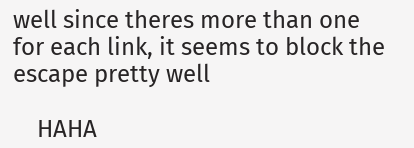well since theres more than one for each link, it seems to block the escape pretty well

    HAHA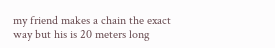my friend makes a chain the exact way but his is 20 meters long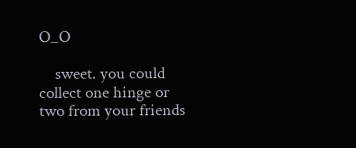O_O

    sweet. you could collect one hinge or two from your friends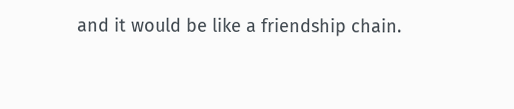and it would be like a friendship chain.